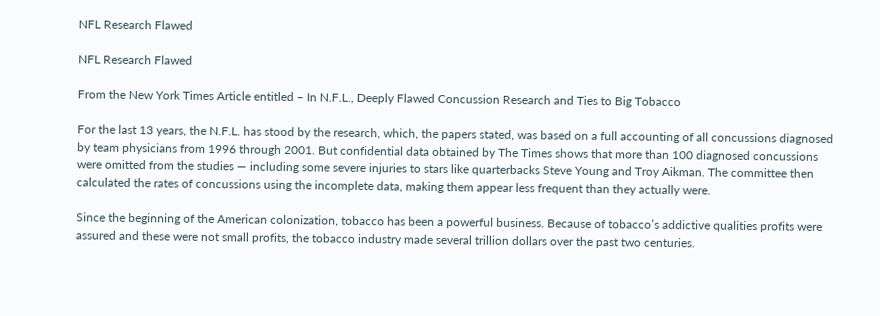NFL Research Flawed

NFL Research Flawed

From the New York Times Article entitled – In N.F.L., Deeply Flawed Concussion Research and Ties to Big Tobacco

For the last 13 years, the N.F.L. has stood by the research, which, the papers stated, was based on a full accounting of all concussions diagnosed by team physicians from 1996 through 2001. But confidential data obtained by The Times shows that more than 100 diagnosed concussions were omitted from the studies — including some severe injuries to stars like quarterbacks Steve Young and Troy Aikman. The committee then calculated the rates of concussions using the incomplete data, making them appear less frequent than they actually were.

Since the beginning of the American colonization, tobacco has been a powerful business. Because of tobacco’s addictive qualities profits were assured and these were not small profits, the tobacco industry made several trillion dollars over the past two centuries.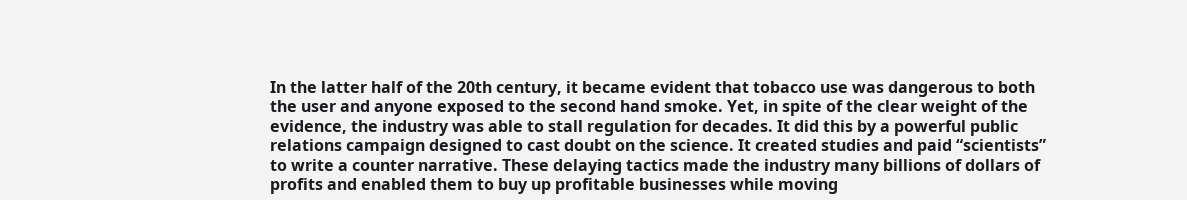In the latter half of the 20th century, it became evident that tobacco use was dangerous to both the user and anyone exposed to the second hand smoke. Yet, in spite of the clear weight of the evidence, the industry was able to stall regulation for decades. It did this by a powerful public relations campaign designed to cast doubt on the science. It created studies and paid “scientists” to write a counter narrative. These delaying tactics made the industry many billions of dollars of profits and enabled them to buy up profitable businesses while moving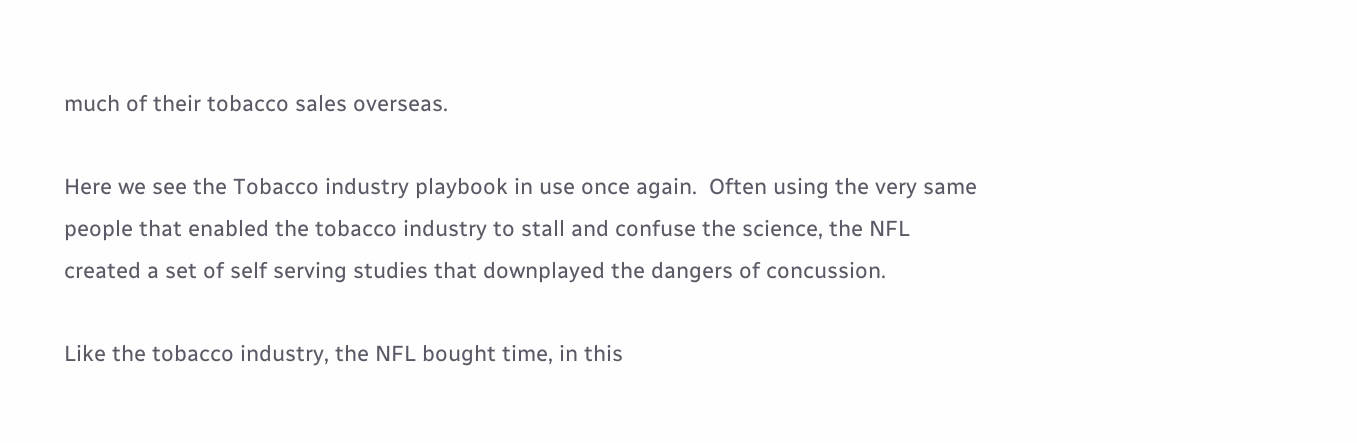much of their tobacco sales overseas.

Here we see the Tobacco industry playbook in use once again.  Often using the very same people that enabled the tobacco industry to stall and confuse the science, the NFL created a set of self serving studies that downplayed the dangers of concussion.

Like the tobacco industry, the NFL bought time, in this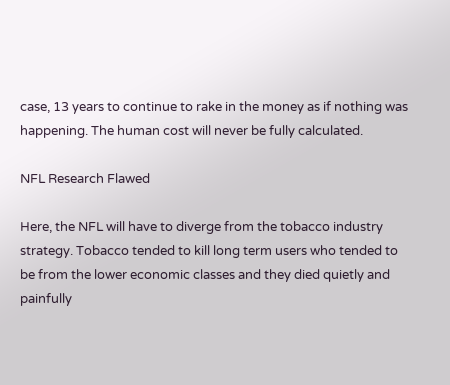case, 13 years to continue to rake in the money as if nothing was happening. The human cost will never be fully calculated.

NFL Research Flawed

Here, the NFL will have to diverge from the tobacco industry strategy. Tobacco tended to kill long term users who tended to be from the lower economic classes and they died quietly and painfully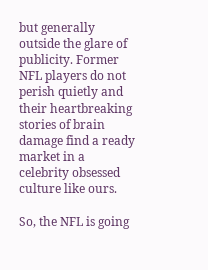but generally outside the glare of publicity. Former NFL players do not perish quietly and their heartbreaking stories of brain damage find a ready market in a celebrity obsessed culture like ours.

So, the NFL is going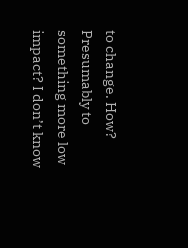to change. How? Presumably to something more low impact? I don’t know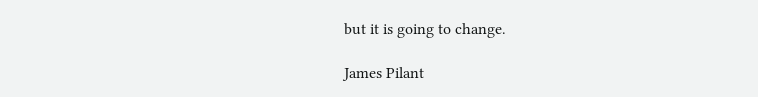but it is going to change.

James Pilant